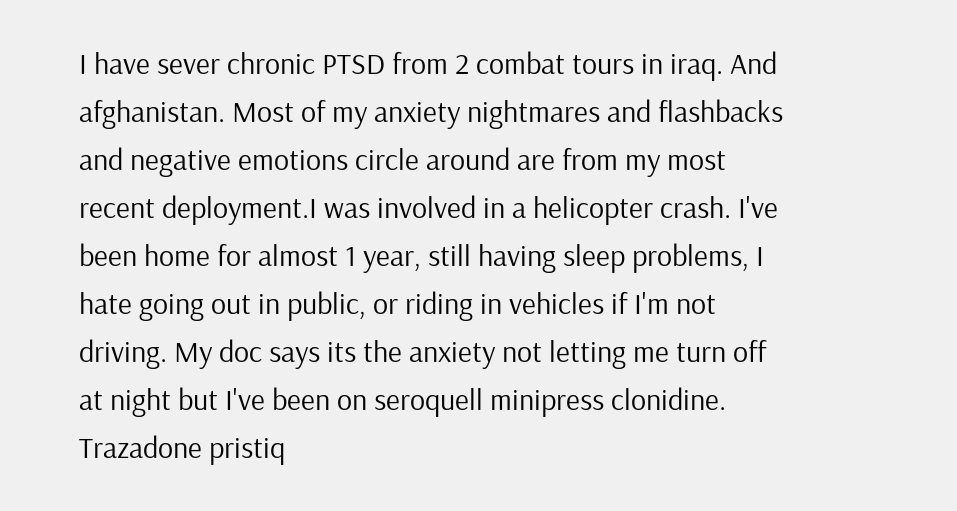I have sever chronic PTSD from 2 combat tours in iraq. And afghanistan. Most of my anxiety nightmares and flashbacks and negative emotions circle around are from my most recent deployment.I was involved in a helicopter crash. I've been home for almost 1 year, still having sleep problems, I hate going out in public, or riding in vehicles if I'm not driving. My doc says its the anxiety not letting me turn off at night but I've been on seroquell minipress clonidine. Trazadone pristiq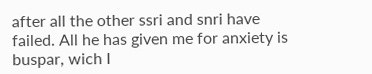after all the other ssri and snri have failed. All he has given me for anxiety is buspar, wich I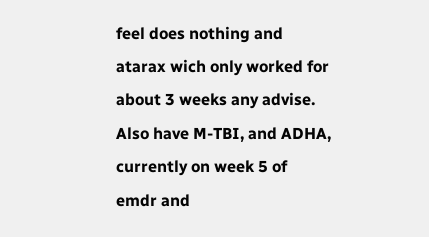feel does nothing and atarax wich only worked for about 3 weeks any advise. Also have M-TBI, and ADHA, currently on week 5 of emdr and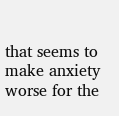that seems to make anxiety worse for the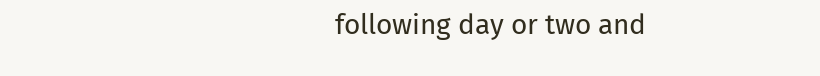following day or two and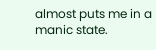almost puts me in a manic state.